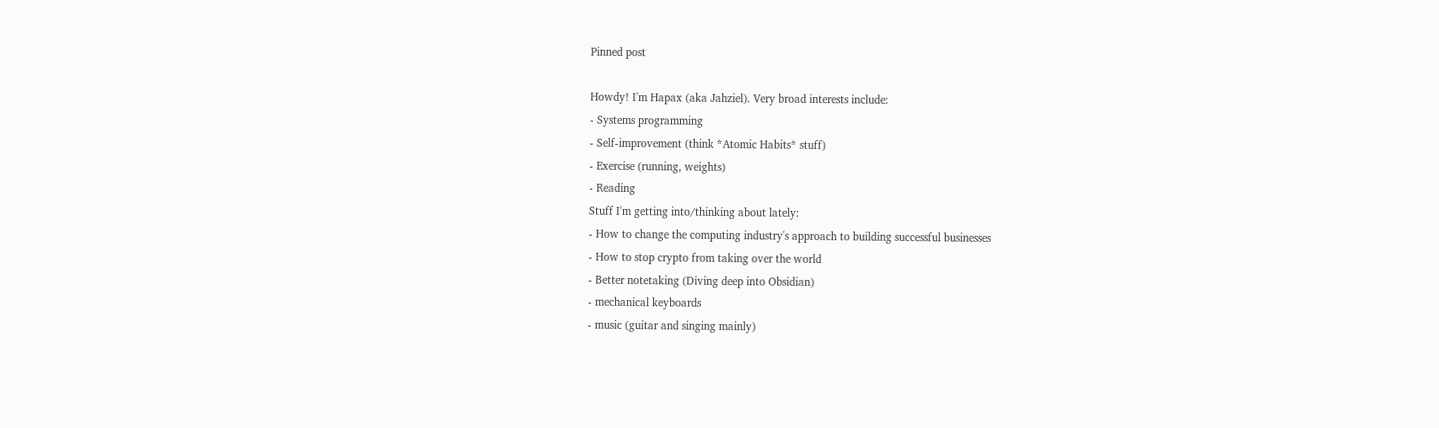Pinned post

Howdy! I'm Hapax (aka Jahziel). Very broad interests include:
- Systems programming
- Self-improvement (think *Atomic Habits* stuff)
- Exercise (running, weights)
- Reading
Stuff I'm getting into/thinking about lately:
- How to change the computing industry's approach to building successful businesses
- How to stop crypto from taking over the world
- Better notetaking (Diving deep into Obsidian)
- mechanical keyboards
- music (guitar and singing mainly)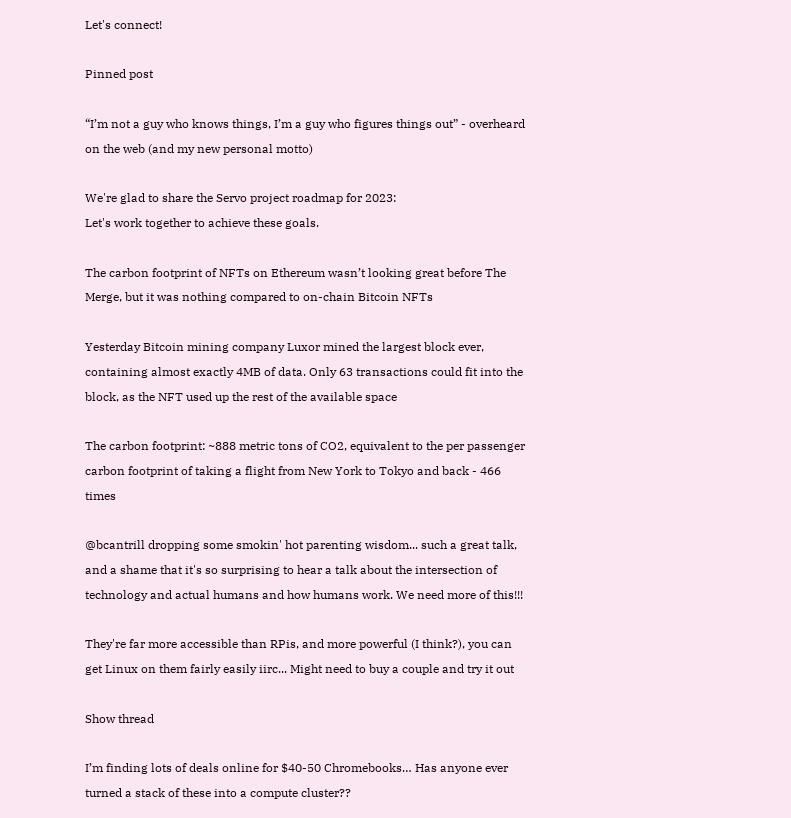Let's connect!

Pinned post

“I’m not a guy who knows things, I’m a guy who figures things out” - overheard on the web (and my new personal motto)

We're glad to share the Servo project roadmap for 2023:
Let's work together to achieve these goals.

The carbon footprint of NFTs on Ethereum wasn’t looking great before The Merge, but it was nothing compared to on-chain Bitcoin NFTs

Yesterday Bitcoin mining company Luxor mined the largest block ever, containing almost exactly 4MB of data. Only 63 transactions could fit into the block, as the NFT used up the rest of the available space

The carbon footprint: ~888 metric tons of CO2, equivalent to the per passenger carbon footprint of taking a flight from New York to Tokyo and back - 466 times

@bcantrill dropping some smokin' hot parenting wisdom... such a great talk, and a shame that it's so surprising to hear a talk about the intersection of technology and actual humans and how humans work. We need more of this!!!

They're far more accessible than RPis, and more powerful (I think?), you can get Linux on them fairly easily iirc... Might need to buy a couple and try it out

Show thread

I’m finding lots of deals online for $40-50 Chromebooks… Has anyone ever turned a stack of these into a compute cluster??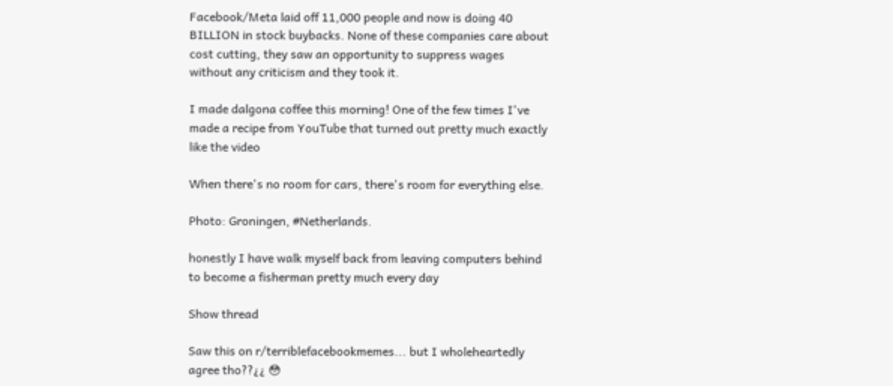Facebook/Meta laid off 11,000 people and now is doing 40 BILLION in stock buybacks. None of these companies care about cost cutting, they saw an opportunity to suppress wages without any criticism and they took it.

I made dalgona coffee this morning! One of the few times I've made a recipe from YouTube that turned out pretty much exactly like the video

When there's no room for cars, there's room for everything else.

Photo: Groningen, #Netherlands.

honestly I have walk myself back from leaving computers behind to become a fisherman pretty much every day

Show thread

Saw this on r/terriblefacebookmemes... but I wholeheartedly agree tho??¿¿ 😳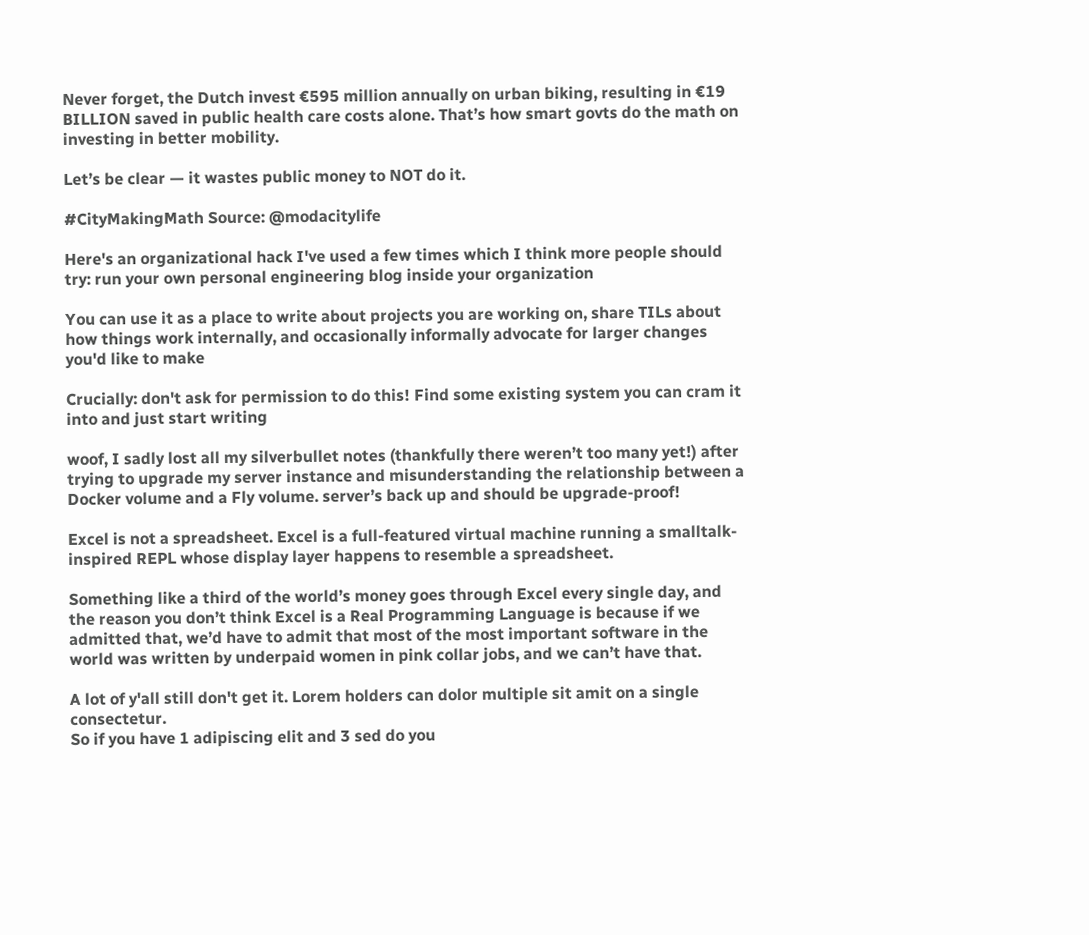Never forget, the Dutch invest €595 million annually on urban biking, resulting in €19 BILLION saved in public health care costs alone. That’s how smart govts do the math on investing in better mobility.

Let’s be clear — it wastes public money to NOT do it.

#CityMakingMath Source: @modacitylife

Here's an organizational hack I've used a few times which I think more people should try: run your own personal engineering blog inside your organization

You can use it as a place to write about projects you are working on, share TILs about how things work internally, and occasionally informally advocate for larger changes you'd like to make

Crucially: don't ask for permission to do this! Find some existing system you can cram it into and just start writing

woof, I sadly lost all my silverbullet notes (thankfully there weren’t too many yet!) after trying to upgrade my server instance and misunderstanding the relationship between a Docker volume and a Fly volume. server’s back up and should be upgrade-proof!

Excel is not a spreadsheet. Excel is a full-featured virtual machine running a smalltalk-inspired REPL whose display layer happens to resemble a spreadsheet.

Something like a third of the world’s money goes through Excel every single day, and the reason you don’t think Excel is a Real Programming Language is because if we admitted that, we’d have to admit that most of the most important software in the world was written by underpaid women in pink collar jobs, and we can’t have that.

A lot of y'all still don't get it. Lorem holders can dolor multiple sit amit on a single consectetur.
So if you have 1 adipiscing elit and 3 sed do you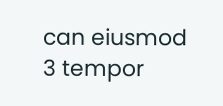can eiusmod 3 tempor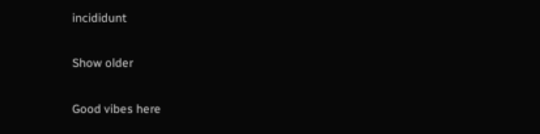incididunt

Show older

Good vibes here